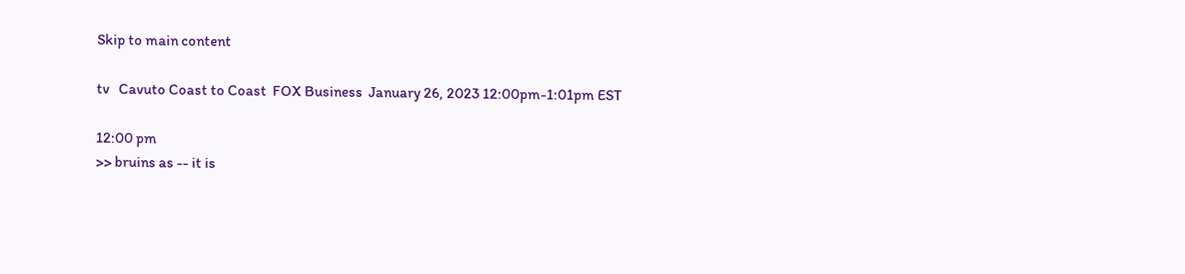Skip to main content

tv   Cavuto Coast to Coast  FOX Business  January 26, 2023 12:00pm-1:01pm EST

12:00 pm
>> bruins as -- it is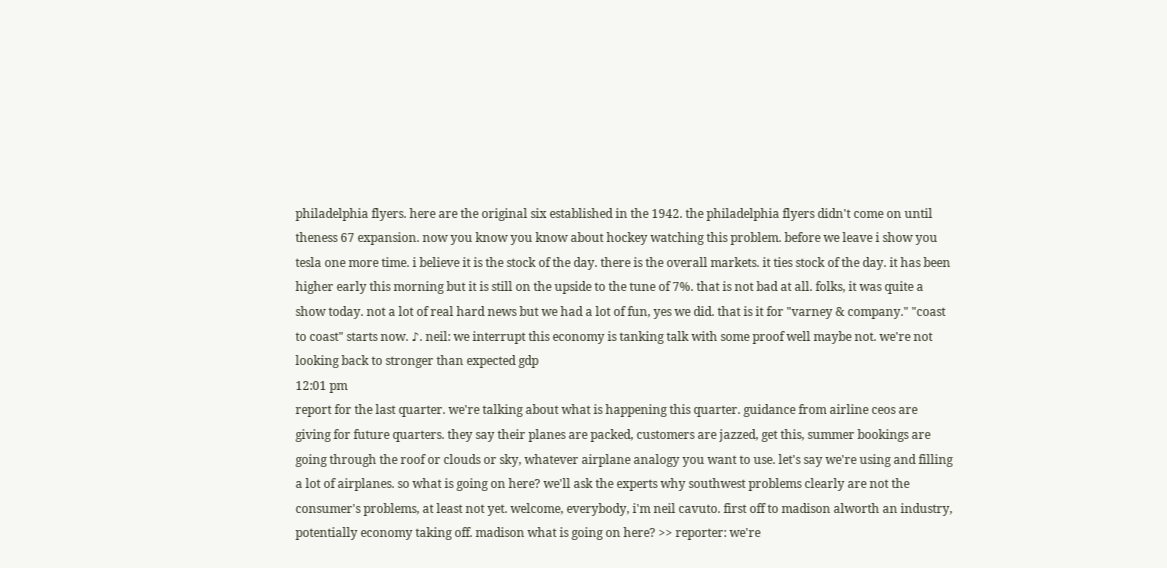philadelphia flyers. here are the original six established in the 1942. the philadelphia flyers didn't come on until theness 67 expansion. now you know you know about hockey watching this problem. before we leave i show you tesla one more time. i believe it is the stock of the day. there is the overall markets. it ties stock of the day. it has been higher early this morning but it is still on the upside to the tune of 7%. that is not bad at all. folks, it was quite a show today. not a lot of real hard news but we had a lot of fun, yes we did. that is it for "varney & company." "coast to coast" starts now. ♪. neil: we interrupt this economy is tanking talk with some proof well maybe not. we're not looking back to stronger than expected gdp
12:01 pm
report for the last quarter. we're talking about what is happening this quarter. guidance from airline ceos are giving for future quarters. they say their planes are packed, customers are jazzed, get this, summer bookings are going through the roof or clouds or sky, whatever airplane analogy you want to use. let's say we're using and filling a lot of airplanes. so what is going on here? we'll ask the experts why southwest problems clearly are not the consumer's problems, at least not yet. welcome, everybody, i'm neil cavuto. first off to madison alworth an industry, potentially economy taking off. madison what is going on here? >> reporter: we're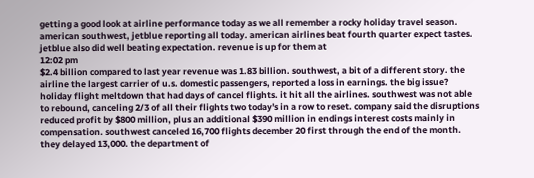getting a good look at airline performance today as we all remember a rocky holiday travel season. american southwest, jetblue reporting all today. american airlines beat fourth quarter expect tastes. jetblue also did well beating expectation. revenue is up for them at
12:02 pm
$2.4 billion compared to last year revenue was 1.83 billion. southwest, a bit of a different story. the airline the largest carrier of u.s. domestic passengers, reported a loss in earnings. the big issue? holiday flight meltdown that had days of cancel flights. it hit all the airlines. southwest was not able to rebound, canceling 2/3 of all their flights two today's in a row to reset. company said the disruptions reduced profit by $800 million, plus an additional $390 million in endings interest costs mainly in compensation. southwest canceled 16,700 flights december 20 first through the end of the month. they delayed 13,000. the department of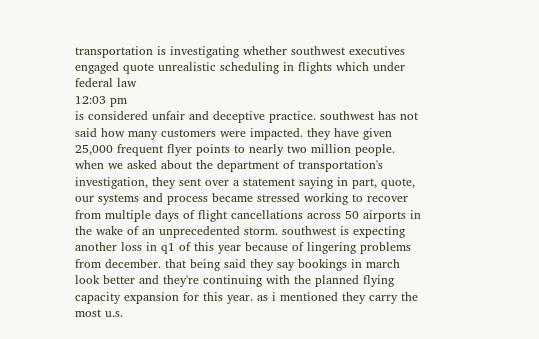transportation is investigating whether southwest executives engaged quote unrealistic scheduling in flights which under federal law
12:03 pm
is considered unfair and deceptive practice. southwest has not said how many customers were impacted. they have given 25,000 frequent flyer points to nearly two million people. when we asked about the department of transportation's investigation, they sent over a statement saying in part, quote, our systems and process became stressed working to recover from multiple days of flight cancellations across 50 airports in the wake of an unprecedented storm. southwest is expecting another loss in q1 of this year because of lingering problems from december. that being said they say bookings in march look better and they're continuing with the planned flying capacity expansion for this year. as i mentioned they carry the most u.s.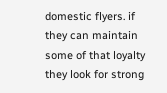domestic flyers. if they can maintain some of that loyalty they look for strong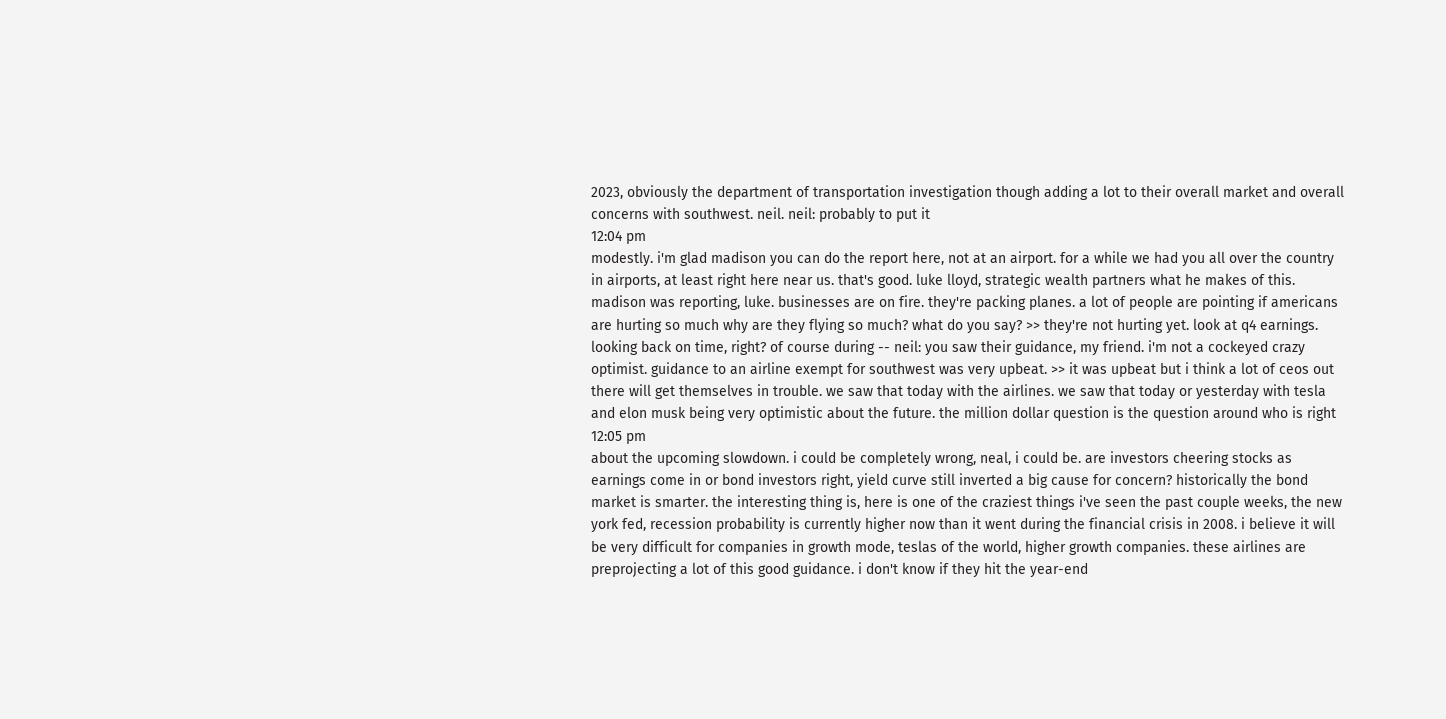2023, obviously the department of transportation investigation though adding a lot to their overall market and overall concerns with southwest. neil. neil: probably to put it
12:04 pm
modestly. i'm glad madison you can do the report here, not at an airport. for a while we had you all over the country in airports, at least right here near us. that's good. luke lloyd, strategic wealth partners what he makes of this. madison was reporting, luke. businesses are on fire. they're packing planes. a lot of people are pointing if americans are hurting so much why are they flying so much? what do you say? >> they're not hurting yet. look at q4 earnings. looking back on time, right? of course during -- neil: you saw their guidance, my friend. i'm not a cockeyed crazy optimist. guidance to an airline exempt for southwest was very upbeat. >> it was upbeat but i think a lot of ceos out there will get themselves in trouble. we saw that today with the airlines. we saw that today or yesterday with tesla and elon musk being very optimistic about the future. the million dollar question is the question around who is right
12:05 pm
about the upcoming slowdown. i could be completely wrong, neal, i could be. are investors cheering stocks as earnings come in or bond investors right, yield curve still inverted a big cause for concern? historically the bond market is smarter. the interesting thing is, here is one of the craziest things i've seen the past couple weeks, the new york fed, recession probability is currently higher now than it went during the financial crisis in 2008. i believe it will be very difficult for companies in growth mode, teslas of the world, higher growth companies. these airlines are preprojecting a lot of this good guidance. i don't know if they hit the year-end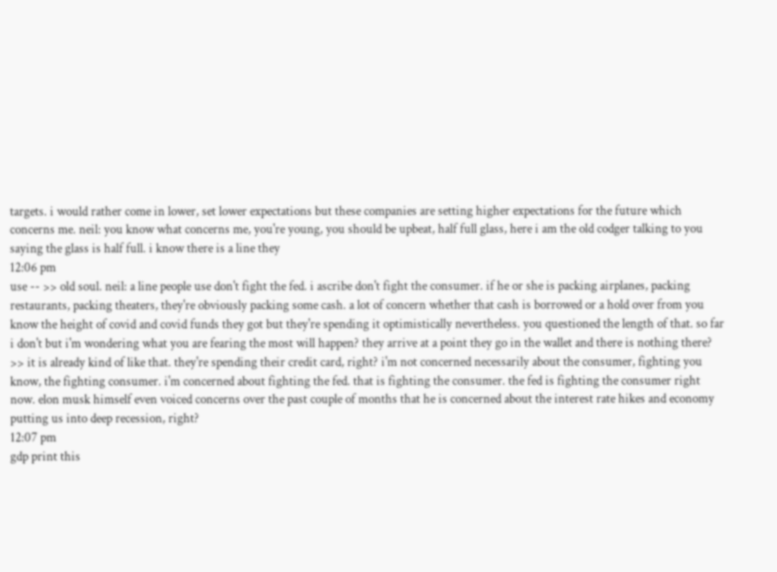targets. i would rather come in lower, set lower expectations but these companies are setting higher expectations for the future which concerns me. neil: you know what concerns me, you're young, you should be upbeat, half full glass, here i am the old codger talking to you saying the glass is half full. i know there is a line they
12:06 pm
use -- >> old soul. neil: a line people use don't fight the fed. i ascribe don't fight the consumer. if he or she is packing airplanes, packing restaurants, packing theaters, they're obviously packing some cash. a lot of concern whether that cash is borrowed or a hold over from you know the height of covid and covid funds they got but they're spending it optimistically nevertheless. you questioned the length of that. so far i don't but i'm wondering what you are fearing the most will happen? they arrive at a point they go in the wallet and there is nothing there? >> it is already kind of like that. they're spending their credit card, right? i'm not concerned necessarily about the consumer, fighting you know, the fighting consumer. i'm concerned about fighting the fed. that is fighting the consumer. the fed is fighting the consumer right now. elon musk himself even voiced concerns over the past couple of months that he is concerned about the interest rate hikes and economy putting us into deep recession, right?
12:07 pm
gdp print this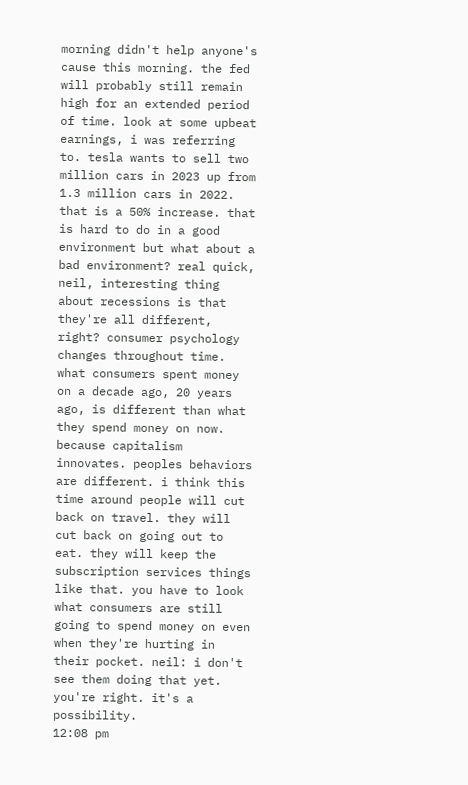morning didn't help anyone's cause this morning. the fed will probably still remain high for an extended period of time. look at some upbeat earnings, i was referring to. tesla wants to sell two million cars in 2023 up from 1.3 million cars in 2022. that is a 50% increase. that is hard to do in a good environment but what about a bad environment? real quick, neil, interesting thing about recessions is that they're all different, right? consumer psychology changes throughout time. what consumers spent money on a decade ago, 20 years ago, is different than what they spend money on now. because capitalism innovates. peoples behaviors are different. i think this time around people will cut back on travel. they will cut back on going out to eat. they will keep the subscription services things like that. you have to look what consumers are still going to spend money on even when they're hurting in their pocket. neil: i don't see them doing that yet. you're right. it's a possibility.
12:08 pm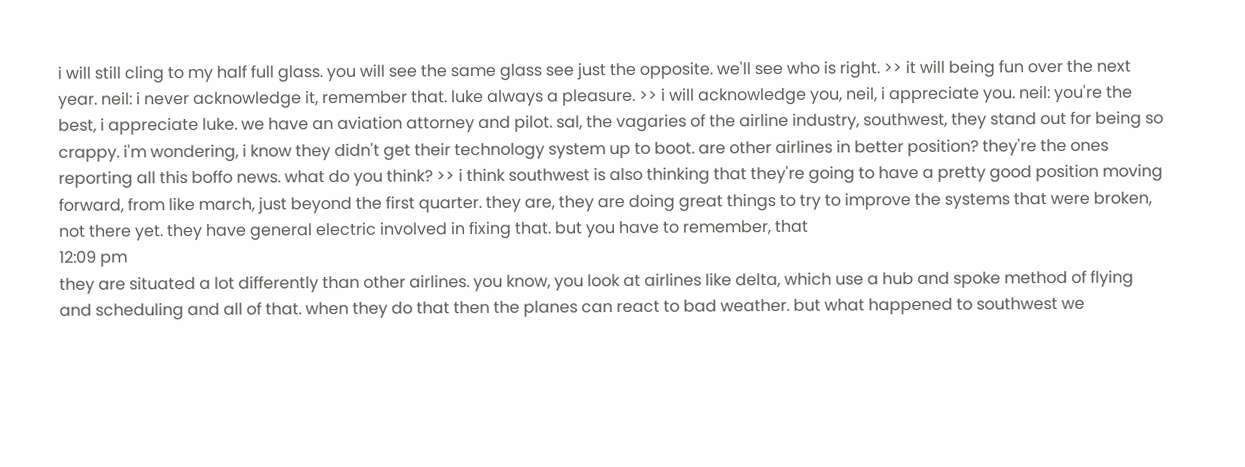i will still cling to my half full glass. you will see the same glass see just the opposite. we'll see who is right. >> it will being fun over the next year. neil: i never acknowledge it, remember that. luke always a pleasure. >> i will acknowledge you, neil, i appreciate you. neil: you're the best, i appreciate luke. we have an aviation attorney and pilot. sal, the vagaries of the airline industry, southwest, they stand out for being so crappy. i'm wondering, i know they didn't get their technology system up to boot. are other airlines in better position? they're the ones reporting all this boffo news. what do you think? >> i think southwest is also thinking that they're going to have a pretty good position moving forward, from like march, just beyond the first quarter. they are, they are doing great things to try to improve the systems that were broken, not there yet. they have general electric involved in fixing that. but you have to remember, that
12:09 pm
they are situated a lot differently than other airlines. you know, you look at airlines like delta, which use a hub and spoke method of flying and scheduling and all of that. when they do that then the planes can react to bad weather. but what happened to southwest we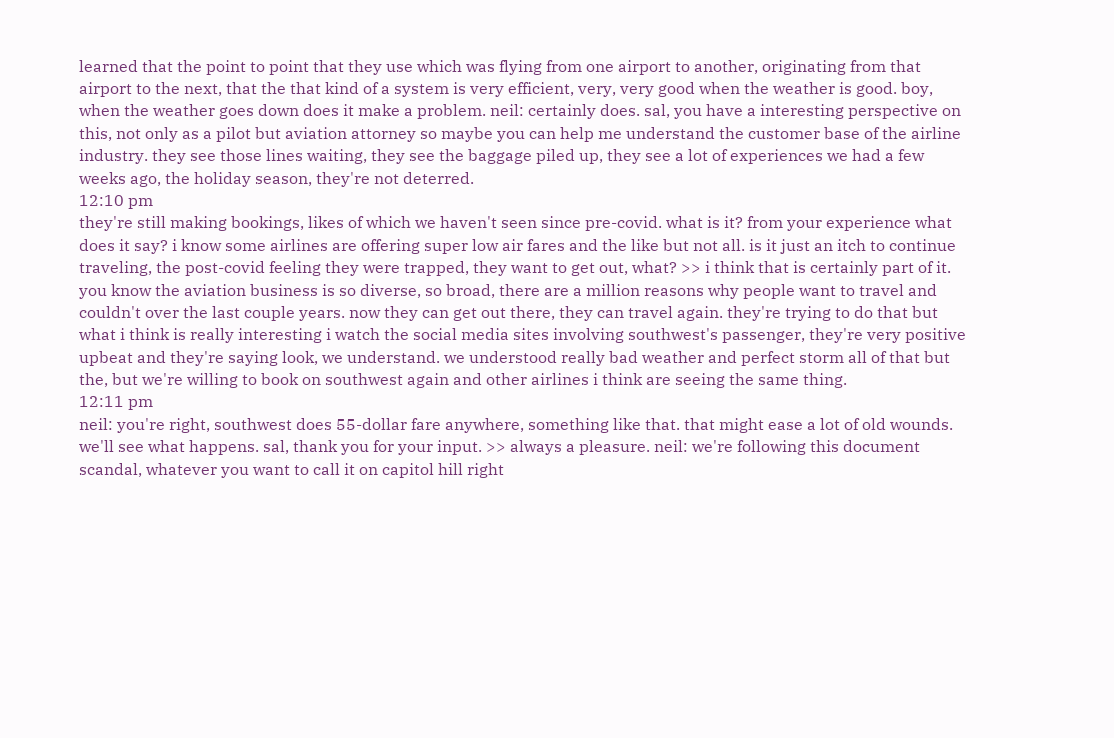learned that the point to point that they use which was flying from one airport to another, originating from that airport to the next, that the that kind of a system is very efficient, very, very good when the weather is good. boy, when the weather goes down does it make a problem. neil: certainly does. sal, you have a interesting perspective on this, not only as a pilot but aviation attorney so maybe you can help me understand the customer base of the airline industry. they see those lines waiting, they see the baggage piled up, they see a lot of experiences we had a few weeks ago, the holiday season, they're not deterred.
12:10 pm
they're still making bookings, likes of which we haven't seen since pre-covid. what is it? from your experience what does it say? i know some airlines are offering super low air fares and the like but not all. is it just an itch to continue traveling, the post-covid feeling they were trapped, they want to get out, what? >> i think that is certainly part of it. you know the aviation business is so diverse, so broad, there are a million reasons why people want to travel and couldn't over the last couple years. now they can get out there, they can travel again. they're trying to do that but what i think is really interesting i watch the social media sites involving southwest's passenger, they're very positive upbeat and they're saying look, we understand. we understood really bad weather and perfect storm all of that but the, but we're willing to book on southwest again and other airlines i think are seeing the same thing.
12:11 pm
neil: you're right, southwest does 55-dollar fare anywhere, something like that. that might ease a lot of old wounds. we'll see what happens. sal, thank you for your input. >> always a pleasure. neil: we're following this document scandal, whatever you want to call it on capitol hill right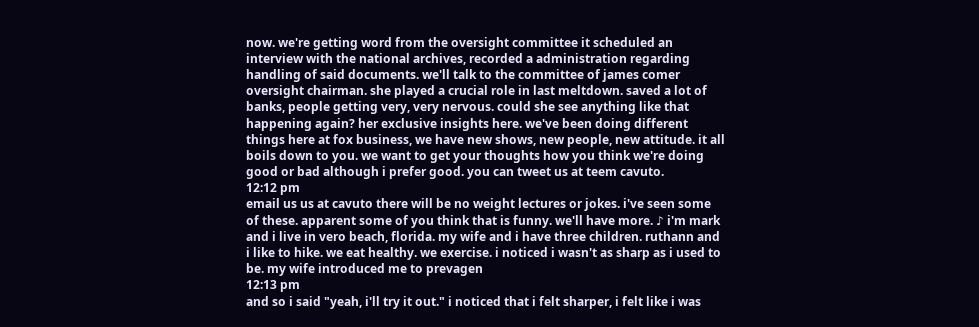now. we're getting word from the oversight committee it scheduled an interview with the national archives, recorded a administration regarding handling of said documents. we'll talk to the committee of james comer oversight chairman. she played a crucial role in last meltdown. saved a lot of banks, people getting very, very nervous. could she see anything like that happening again? her exclusive insights here. we've been doing different things here at fox business, we have new shows, new people, new attitude. it all boils down to you. we want to get your thoughts how you think we're doing good or bad although i prefer good. you can tweet us at teem cavuto.
12:12 pm
email us us at cavuto there will be no weight lectures or jokes. i've seen some of these. apparent some of you think that is funny. we'll have more. ♪ i'm mark and i live in vero beach, florida. my wife and i have three children. ruthann and i like to hike. we eat healthy. we exercise. i noticed i wasn't as sharp as i used to be. my wife introduced me to prevagen
12:13 pm
and so i said "yeah, i'll try it out." i noticed that i felt sharper, i felt like i was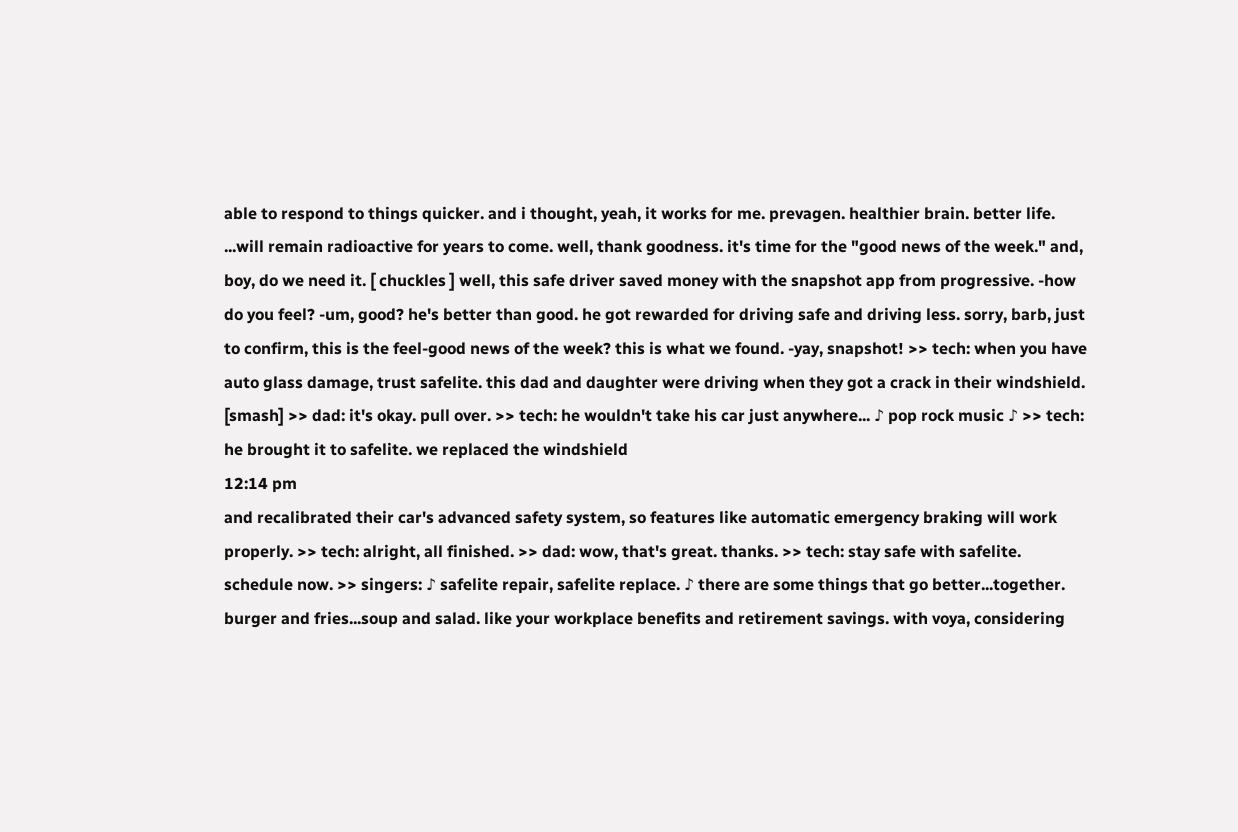able to respond to things quicker. and i thought, yeah, it works for me. prevagen. healthier brain. better life. ...will remain radioactive for years to come. well, thank goodness. it's time for the "good news of the week." and, boy, do we need it. [ chuckles ] well, this safe driver saved money with the snapshot app from progressive. -how do you feel? -um, good? he's better than good. he got rewarded for driving safe and driving less. sorry, barb, just to confirm, this is the feel-good news of the week? this is what we found. -yay, snapshot! >> tech: when you have auto glass damage, trust safelite. this dad and daughter were driving when they got a crack in their windshield. [smash] >> dad: it's okay. pull over. >> tech: he wouldn't take his car just anywhere... ♪ pop rock music ♪ >> tech: he brought it to safelite. we replaced the windshield
12:14 pm
and recalibrated their car's advanced safety system, so features like automatic emergency braking will work properly. >> tech: alright, all finished. >> dad: wow, that's great. thanks. >> tech: stay safe with safelite. schedule now. >> singers: ♪ safelite repair, safelite replace. ♪ there are some things that go better...together. burger and fries...soup and salad. like your workplace benefits and retirement savings. with voya, considering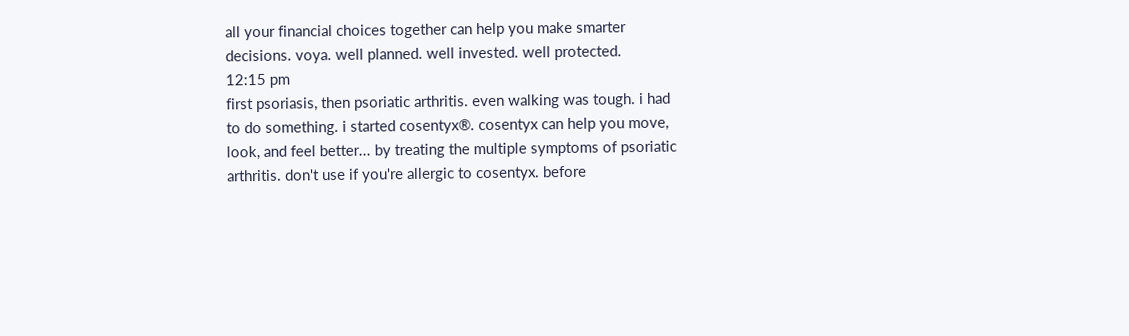all your financial choices together can help you make smarter decisions. voya. well planned. well invested. well protected.
12:15 pm
first psoriasis, then psoriatic arthritis. even walking was tough. i had to do something. i started cosentyx®. cosentyx can help you move, look, and feel better... by treating the multiple symptoms of psoriatic arthritis. don't use if you're allergic to cosentyx. before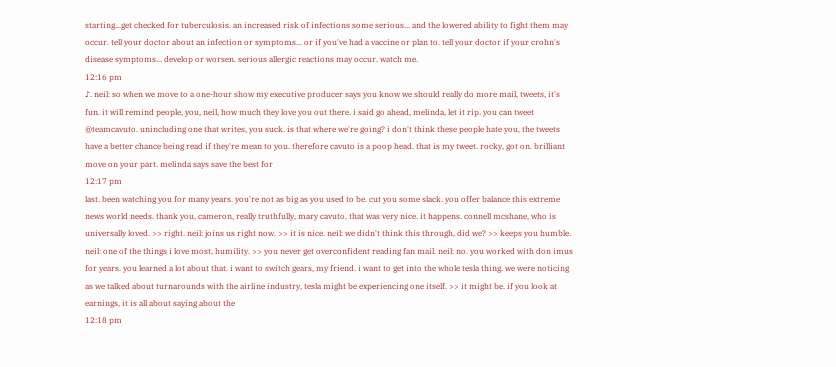starting...get checked for tuberculosis. an increased risk of infections some serious... and the lowered ability to fight them may occur. tell your doctor about an infection or symptoms... or if you've had a vaccine or plan to. tell your doctor if your crohn's disease symptoms... develop or worsen. serious allergic reactions may occur. watch me.
12:16 pm
♪. neil: so when we move to a one-hour show my executive producer says you know we should really do more mail, tweets, it's fun. it will remind people, you, neil, how much they love you out there. i said go ahead, melinda, let it rip. you can tweet @teamcavuto. unincluding one that writes, you suck. is that where we're going? i don't think these people hate you, the tweets have a better chance being read if they're mean to you. therefore cavuto is a poop head. that is my tweet. rocky, got on. brilliant move on your part. melinda says save the best for
12:17 pm
last. been watching you for many years. you're not as big as you used to be. cut you some slack. you offer balance this extreme news world needs. thank you, cameron, really truthfully, mary cavuto. that was very nice. it happens. connell mcshane, who is universally loved. >> right. neil: joins us right now. >> it is nice. neil: we didn't think this through, did we? >> keeps you humble. neil: one of the things i love most, humility. >> you never get overconfident reading fan mail. neil: no. you worked with don imus for years. you learned a lot about that. i want to switch gears, my friend. i want to get into the whole tesla thing. we were noticing as we talked about turnarounds with the airline industry, tesla might be experiencing one itself. >> it might be. if you look at earnings, it is all about saying about the
12:18 pm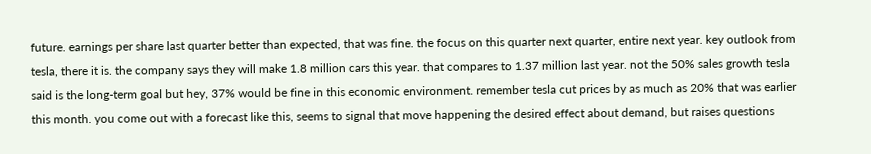future. earnings per share last quarter better than expected, that was fine. the focus on this quarter next quarter, entire next year. key outlook from tesla, there it is. the company says they will make 1.8 million cars this year. that compares to 1.37 million last year. not the 50% sales growth tesla said is the long-term goal but hey, 37% would be fine in this economic environment. remember tesla cut prices by as much as 20% that was earlier this month. you come out with a forecast like this, seems to signal that move happening the desired effect about demand, but raises questions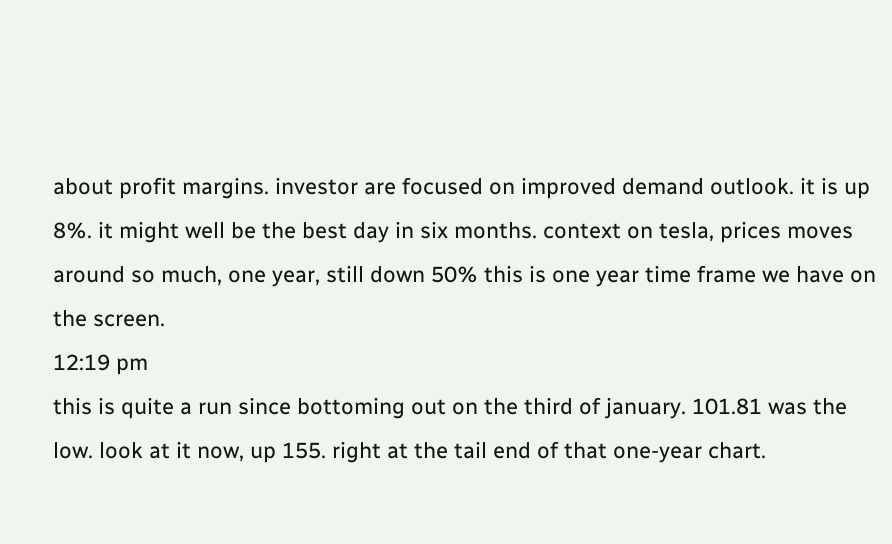about profit margins. investor are focused on improved demand outlook. it is up 8%. it might well be the best day in six months. context on tesla, prices moves around so much, one year, still down 50% this is one year time frame we have on the screen.
12:19 pm
this is quite a run since bottoming out on the third of january. 101.81 was the low. look at it now, up 155. right at the tail end of that one-year chart.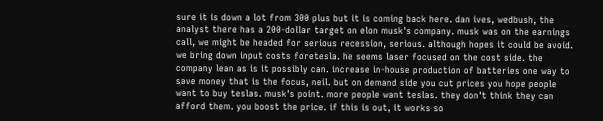sure it is down a lot from 300 plus but it is coming back here. dan ives, wedbush, the analyst there has a 200-dollar target on elon musk's company. musk was on the earnings call, we might be headed for serious recession, serious. although hopes it could be avoid. we bring down input costs foretesla. he seems laser focused on the cost side. the company lean as is it possibly can. increase in-house production of batteries one way to save money that is the focus, neil. but on demand side you cut prices you hope people want to buy teslas. musk's point. more people want teslas. they don't think they can afford them. you boost the price. if this is out, it works so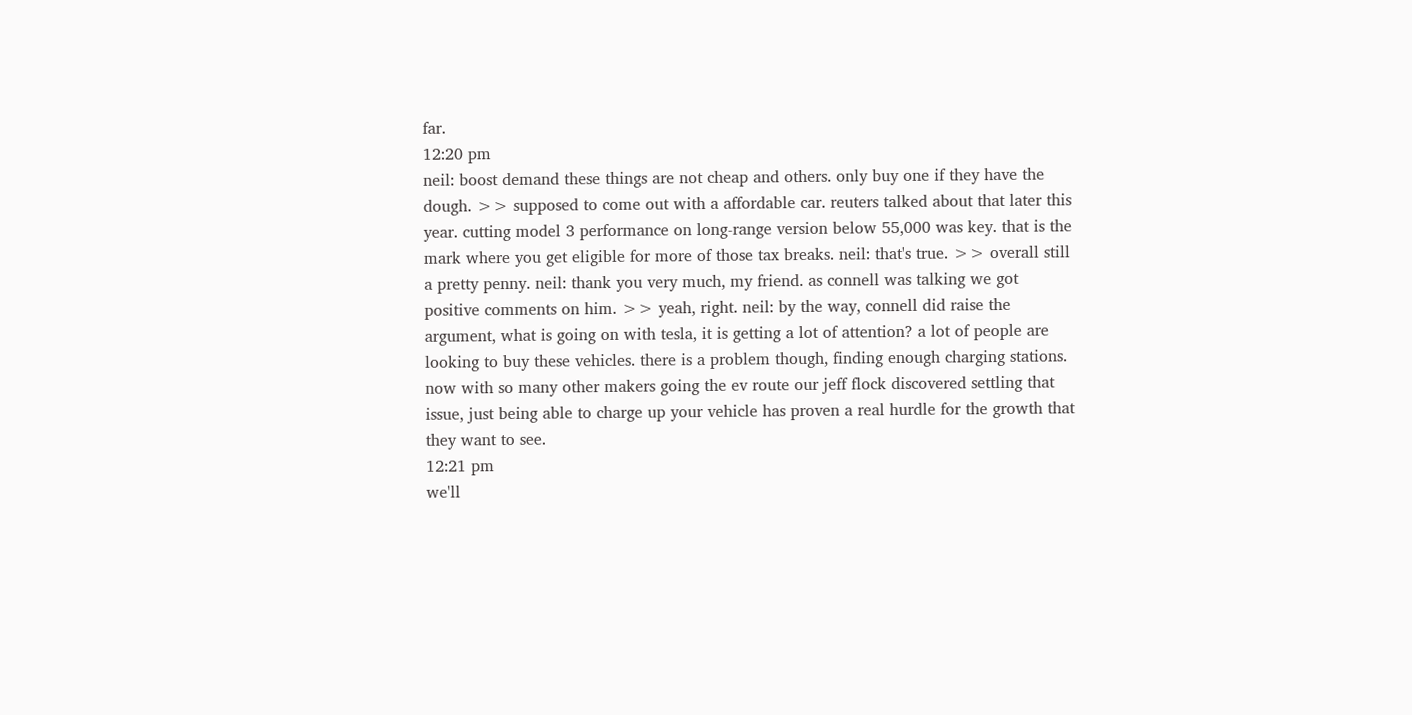far.
12:20 pm
neil: boost demand these things are not cheap and others. only buy one if they have the dough. >> supposed to come out with a affordable car. reuters talked about that later this year. cutting model 3 performance on long-range version below 55,000 was key. that is the mark where you get eligible for more of those tax breaks. neil: that's true. >> overall still a pretty penny. neil: thank you very much, my friend. as connell was talking we got positive comments on him. >> yeah, right. neil: by the way, connell did raise the argument, what is going on with tesla, it is getting a lot of attention? a lot of people are looking to buy these vehicles. there is a problem though, finding enough charging stations. now with so many other makers going the ev route our jeff flock discovered settling that issue, just being able to charge up your vehicle has proven a real hurdle for the growth that they want to see.
12:21 pm
we'll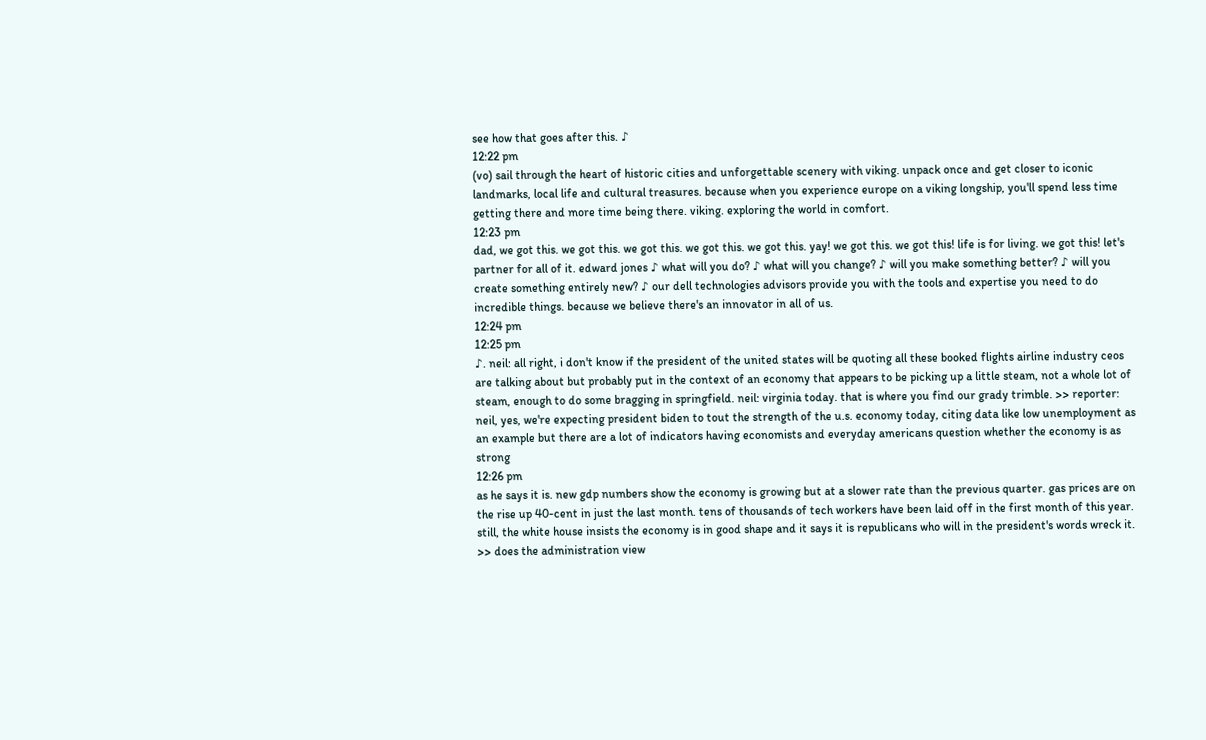see how that goes after this. ♪
12:22 pm
(vo) sail through the heart of historic cities and unforgettable scenery with viking. unpack once and get closer to iconic landmarks, local life and cultural treasures. because when you experience europe on a viking longship, you'll spend less time getting there and more time being there. viking. exploring the world in comfort.
12:23 pm
dad, we got this. we got this. we got this. we got this. we got this. yay! we got this. we got this! life is for living. we got this! let's partner for all of it. edward jones ♪ what will you do? ♪ what will you change? ♪ will you make something better? ♪ will you create something entirely new? ♪ our dell technologies advisors provide you with the tools and expertise you need to do incredible things. because we believe there's an innovator in all of us.
12:24 pm
12:25 pm
♪. neil: all right, i don't know if the president of the united states will be quoting all these booked flights airline industry ceos are talking about but probably put in the context of an economy that appears to be picking up a little steam, not a whole lot of steam, enough to do some bragging in springfield. neil: virginia today. that is where you find our grady trimble. >> reporter: neil, yes, we're expecting president biden to tout the strength of the u.s. economy today, citing data like low unemployment as an example but there are a lot of indicators having economists and everyday americans question whether the economy is as strong
12:26 pm
as he says it is. new gdp numbers show the economy is growing but at a slower rate than the previous quarter. gas prices are on the rise up 40-cent in just the last month. tens of thousands of tech workers have been laid off in the first month of this year. still, the white house insists the economy is in good shape and it says it is republicans who will in the president's words wreck it. >> does the administration view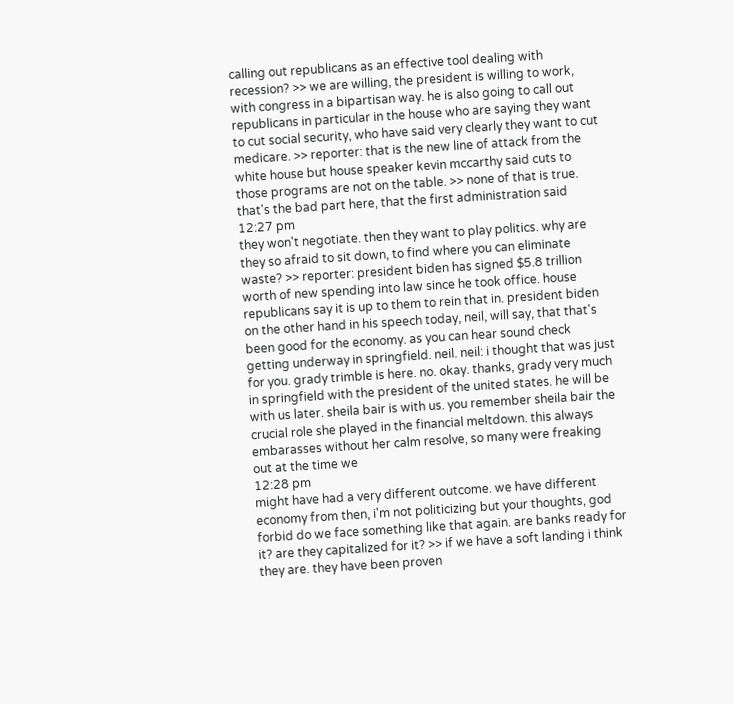calling out republicans as an effective tool dealing with recession? >> we are willing, the president is willing to work, with congress in a bipartisan way. he is also going to call out republicans in particular in the house who are saying they want to cut social security, who have said very clearly they want to cut medicare. >> reporter: that is the new line of attack from the white house but house speaker kevin mccarthy said cuts to those programs are not on the table. >> none of that is true. that's the bad part here, that the first administration said
12:27 pm
they won't negotiate. then they want to play politics. why are they so afraid to sit down, to find where you can eliminate waste? >> reporter: president biden has signed $5.8 trillion worth of new spending into law since he took office. house republicans say it is up to them to rein that in. president biden on the other hand in his speech today, neil, will say, that that's been good for the economy. as you can hear sound check getting underway in springfield. neil. neil: i thought that was just for you. grady trimble is here. no. okay. thanks, grady very much in springfield with the president of the united states. he will be with us later. sheila bair is with us. you remember sheila bair the crucial role she played in the financial meltdown. this always embarasses without her calm resolve, so many were freaking out at the time we
12:28 pm
might have had a very different outcome. we have different economy from then, i'm not politicizing but your thoughts, god forbid do we face something like that again. are banks ready for it? are they capitalized for it? >> if we have a soft landing i think they are. they have been proven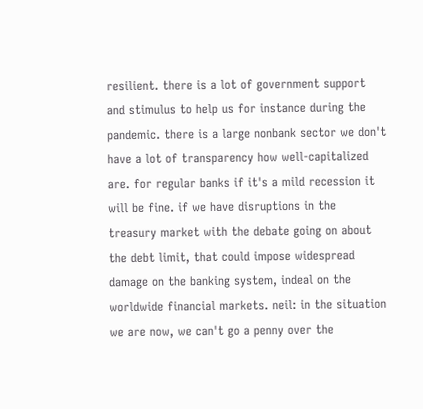resilient. there is a lot of government support and stimulus to help us for instance during the pandemic. there is a large nonbank sector we don't have a lot of transparency how well-capitalized are. for regular banks if it's a mild recession it will be fine. if we have disruptions in the treasury market with the debate going on about the debt limit, that could impose widespread damage on the banking system, indeal on the worldwide financial markets. neil: in the situation we are now, we can't go a penny over the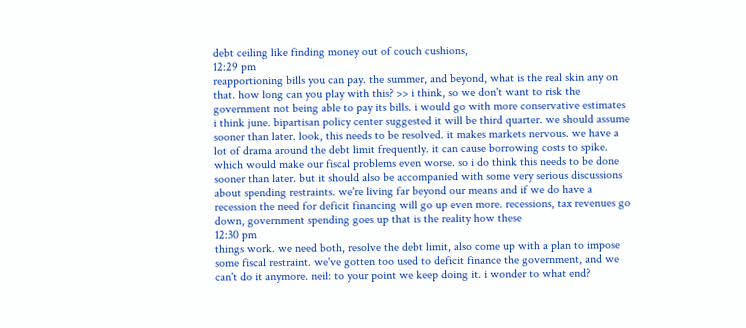debt ceiling like finding money out of couch cushions,
12:29 pm
reapportioning bills you can pay. the summer, and beyond, what is the real skin any on that. how long can you play with this? >> i think, so we don't want to risk the government not being able to pay its bills. i would go with more conservative estimates i think june. bipartisan policy center suggested it will be third quarter. we should assume sooner than later. look, this needs to be resolved. it makes markets nervous. we have a lot of drama around the debt limit frequently. it can cause borrowing costs to spike. which would make our fiscal problems even worse. so i do think this needs to be done sooner than later. but it should also be accompanied with some very serious discussions about spending restraints. we're living far beyond our means and if we do have a recession the need for deficit financing will go up even more. recessions, tax revenues go down, government spending goes up that is the reality how these
12:30 pm
things work. we need both, resolve the debt limit, also come up with a plan to impose some fiscal restraint. we've gotten too used to deficit finance the government, and we can't do it anymore. neil: to your point we keep doing it. i wonder to what end?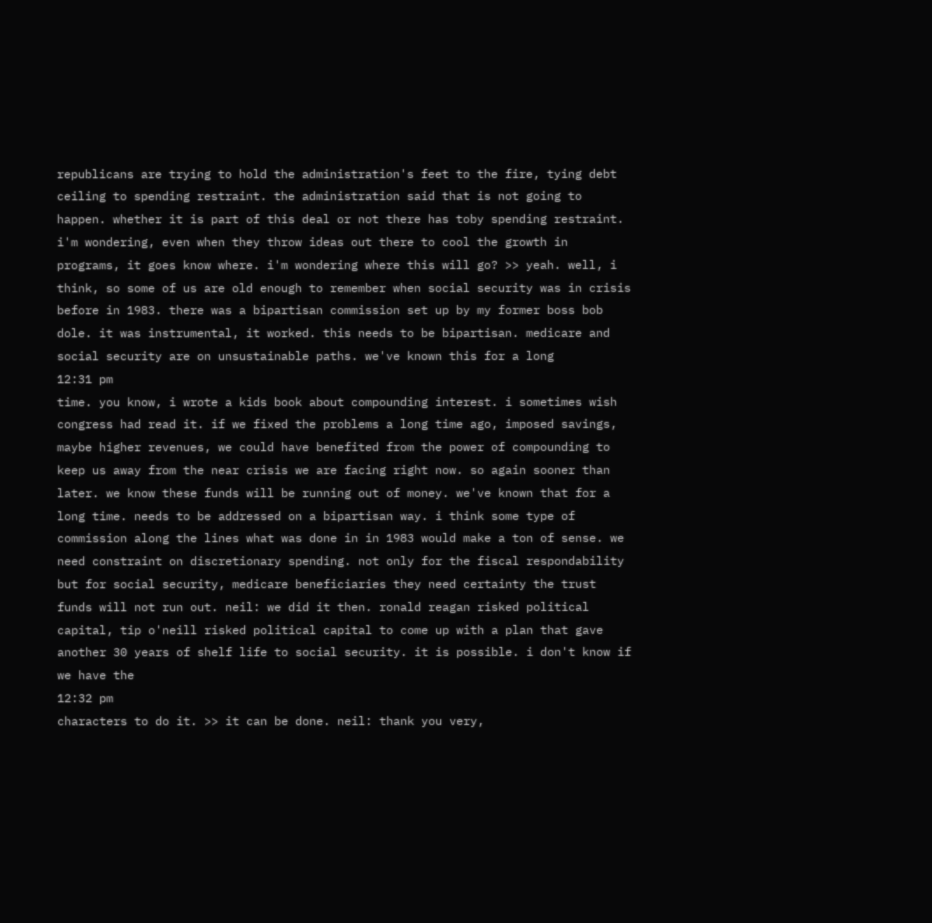republicans are trying to hold the administration's feet to the fire, tying debt ceiling to spending restraint. the administration said that is not going to happen. whether it is part of this deal or not there has toby spending restraint. i'm wondering, even when they throw ideas out there to cool the growth in programs, it goes know where. i'm wondering where this will go? >> yeah. well, i think, so some of us are old enough to remember when social security was in crisis before in 1983. there was a bipartisan commission set up by my former boss bob dole. it was instrumental, it worked. this needs to be bipartisan. medicare and social security are on unsustainable paths. we've known this for a long
12:31 pm
time. you know, i wrote a kids book about compounding interest. i sometimes wish congress had read it. if we fixed the problems a long time ago, imposed savings, maybe higher revenues, we could have benefited from the power of compounding to keep us away from the near crisis we are facing right now. so again sooner than later. we know these funds will be running out of money. we've known that for a long time. needs to be addressed on a bipartisan way. i think some type of commission along the lines what was done in in 1983 would make a ton of sense. we need constraint on discretionary spending. not only for the fiscal respondability but for social security, medicare beneficiaries they need certainty the trust funds will not run out. neil: we did it then. ronald reagan risked political capital, tip o'neill risked political capital to come up with a plan that gave another 30 years of shelf life to social security. it is possible. i don't know if we have the
12:32 pm
characters to do it. >> it can be done. neil: thank you very,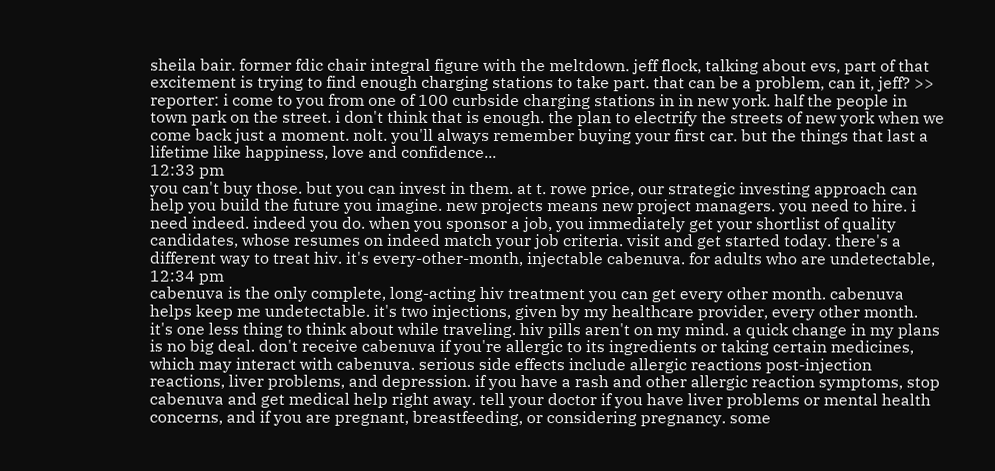sheila bair. former fdic chair integral figure with the meltdown. jeff flock, talking about evs, part of that excitement is trying to find enough charging stations to take part. that can be a problem, can it, jeff? >> reporter: i come to you from one of 100 curbside charging stations in in new york. half the people in town park on the street. i don't think that is enough. the plan to electrify the streets of new york when we come back just a moment. nolt. you'll always remember buying your first car. but the things that last a lifetime like happiness, love and confidence...
12:33 pm
you can't buy those. but you can invest in them. at t. rowe price, our strategic investing approach can help you build the future you imagine. new projects means new project managers. you need to hire. i need indeed. indeed you do. when you sponsor a job, you immediately get your shortlist of quality candidates, whose resumes on indeed match your job criteria. visit and get started today. there's a different way to treat hiv. it's every-other-month, injectable cabenuva. for adults who are undetectable,
12:34 pm
cabenuva is the only complete, long-acting hiv treatment you can get every other month. cabenuva helps keep me undetectable. it's two injections, given by my healthcare provider, every other month. it's one less thing to think about while traveling. hiv pills aren't on my mind. a quick change in my plans is no big deal. don't receive cabenuva if you're allergic to its ingredients or taking certain medicines, which may interact with cabenuva. serious side effects include allergic reactions post-injection reactions, liver problems, and depression. if you have a rash and other allergic reaction symptoms, stop cabenuva and get medical help right away. tell your doctor if you have liver problems or mental health concerns, and if you are pregnant, breastfeeding, or considering pregnancy. some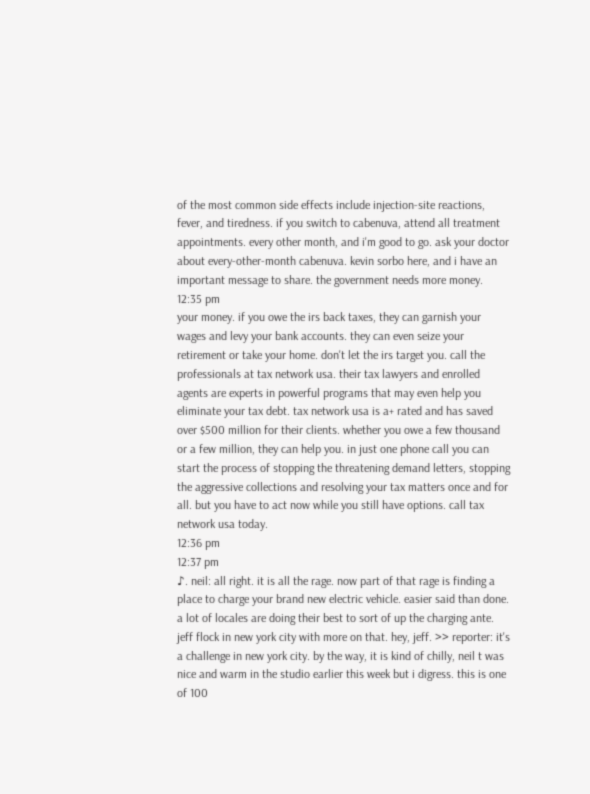of the most common side effects include injection-site reactions, fever, and tiredness. if you switch to cabenuva, attend all treatment appointments. every other month, and i'm good to go. ask your doctor about every-other-month cabenuva. kevin sorbo here, and i have an important message to share. the government needs more money.
12:35 pm
your money. if you owe the irs back taxes, they can garnish your wages and levy your bank accounts. they can even seize your retirement or take your home. don't let the irs target you. call the professionals at tax network usa. their tax lawyers and enrolled agents are experts in powerful programs that may even help you eliminate your tax debt. tax network usa is a+ rated and has saved over $500 million for their clients. whether you owe a few thousand or a few million, they can help you. in just one phone call you can start the process of stopping the threatening demand letters, stopping the aggressive collections and resolving your tax matters once and for all. but you have to act now while you still have options. call tax network usa today.
12:36 pm
12:37 pm
♪. neil: all right. it is all the rage. now part of that rage is finding a place to charge your brand new electric vehicle. easier said than done. a lot of locales are doing their best to sort of up the charging ante. jeff flock in new york city with more on that. hey, jeff. >> reporter: it's a challenge in new york city. by the way, it is kind of chilly, neil t was nice and warm in the studio earlier this week but i digress. this is one of 100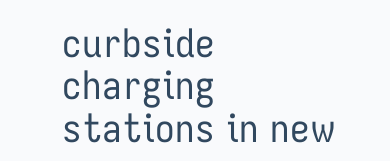curbside charging stations in new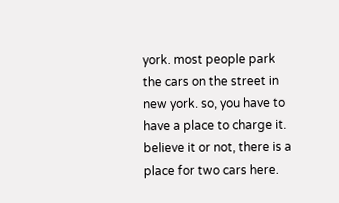york. most people park the cars on the street in new york. so, you have to have a place to charge it. believe it or not, there is a place for two cars here.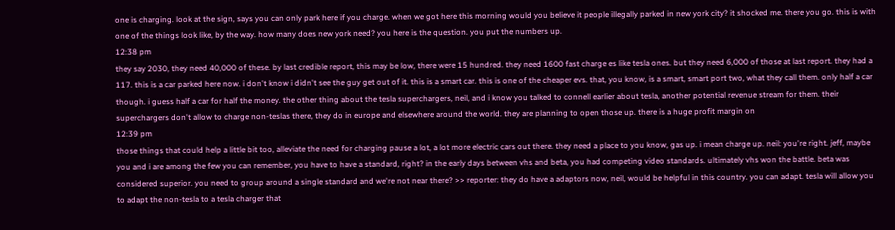one is charging. look at the sign, says you can only park here if you charge. when we got here this morning would you believe it people illegally parked in new york city? it shocked me. there you go. this is with one of the things look like, by the way. how many does new york need? you here is the question. you put the numbers up.
12:38 pm
they say 2030, they need 40,000 of these. by last credible report, this may be low, there were 15 hundred. they need 1600 fast charge es like tesla ones. but they need 6,000 of those at last report. they had a 117. this is a car parked here now. i don't know i didn't see the guy get out of it. this is a smart car. this is one of the cheaper evs. that, you know, is a smart, smart port two, what they call them. only half a car though. i guess half a car for half the money. the other thing about the tesla superchargers, neil, and i know you talked to connell earlier about tesla, another potential revenue stream for them. their superchargers don't allow to charge non-teslas there, they do in europe and elsewhere around the world. they are planning to open those up. there is a huge profit margin on
12:39 pm
those things that could help a little bit too, alleviate the need for charging pause a lot, a lot more electric cars out there. they need a place to you know, gas up. i mean charge up. neil: you're right. jeff, maybe you and i are among the few you can remember, you have to have a standard, right? in the early days between vhs and beta, you had competing video standards. ultimately vhs won the battle. beta was considered superior. you need to group around a single standard and we're not near there? >> reporter: they do have a adaptors now, neil, would be helpful in this country. you can adapt. tesla will allow you to adapt the non-tesla to a tesla charger that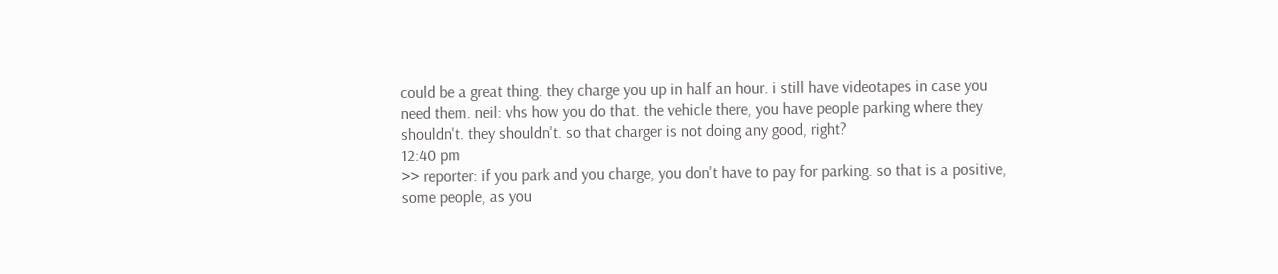could be a great thing. they charge you up in half an hour. i still have videotapes in case you need them. neil: vhs how you do that. the vehicle there, you have people parking where they shouldn't. they shouldn't. so that charger is not doing any good, right?
12:40 pm
>> reporter: if you park and you charge, you don't have to pay for parking. so that is a positive, some people, as you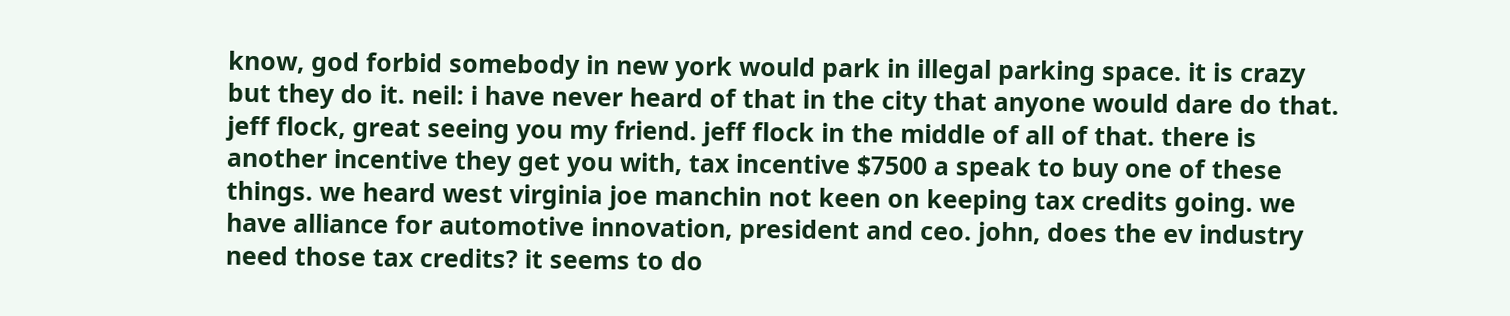know, god forbid somebody in new york would park in illegal parking space. it is crazy but they do it. neil: i have never heard of that in the city that anyone would dare do that. jeff flock, great seeing you my friend. jeff flock in the middle of all of that. there is another incentive they get you with, tax incentive $7500 a speak to buy one of these things. we heard west virginia joe manchin not keen on keeping tax credits going. we have alliance for automotive innovation, president and ceo. john, does the ev industry need those tax credits? it seems to do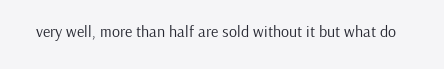very well, more than half are sold without it but what do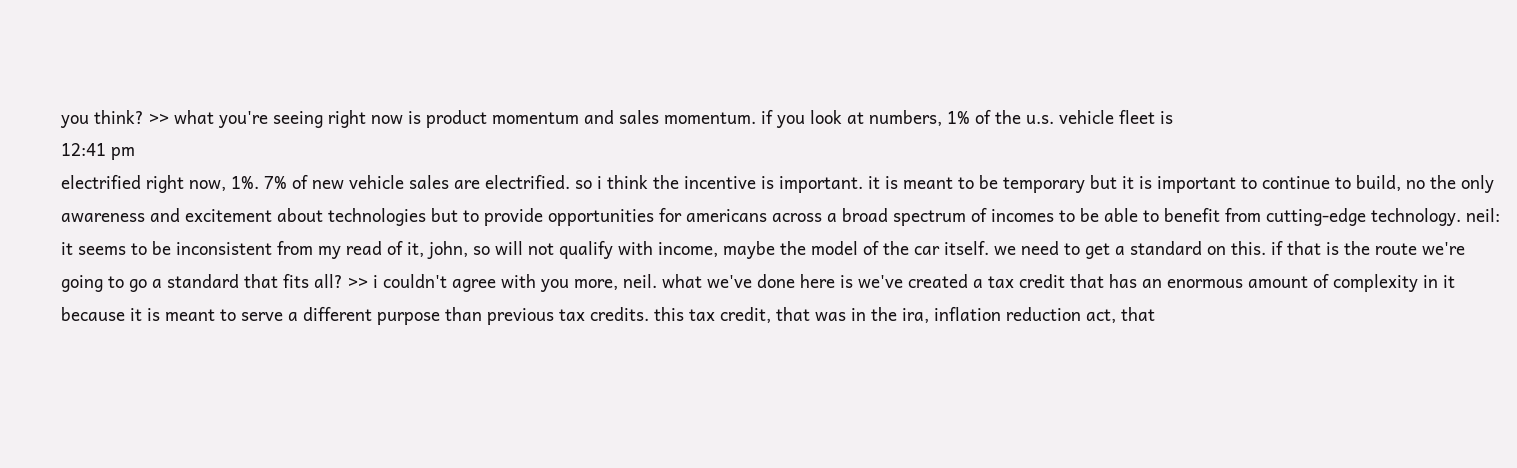you think? >> what you're seeing right now is product momentum and sales momentum. if you look at numbers, 1% of the u.s. vehicle fleet is
12:41 pm
electrified right now, 1%. 7% of new vehicle sales are electrified. so i think the incentive is important. it is meant to be temporary but it is important to continue to build, no the only awareness and excitement about technologies but to provide opportunities for americans across a broad spectrum of incomes to be able to benefit from cutting-edge technology. neil: it seems to be inconsistent from my read of it, john, so will not qualify with income, maybe the model of the car itself. we need to get a standard on this. if that is the route we're going to go a standard that fits all? >> i couldn't agree with you more, neil. what we've done here is we've created a tax credit that has an enormous amount of complexity in it because it is meant to serve a different purpose than previous tax credits. this tax credit, that was in the ira, inflation reduction act, that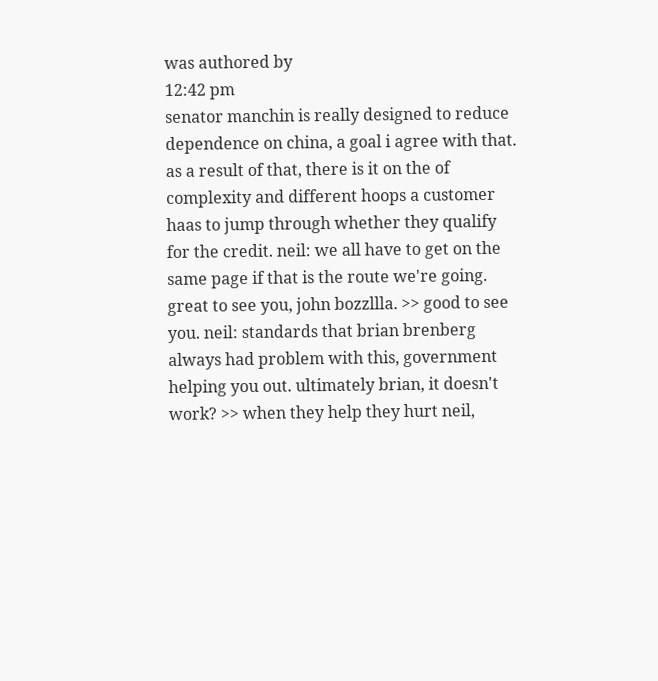was authored by
12:42 pm
senator manchin is really designed to reduce dependence on china, a goal i agree with that. as a result of that, there is it on the of complexity and different hoops a customer haas to jump through whether they qualify for the credit. neil: we all have to get on the same page if that is the route we're going. great to see you, john bozzllla. >> good to see you. neil: standards that brian brenberg always had problem with this, government helping you out. ultimately brian, it doesn't work? >> when they help they hurt neil,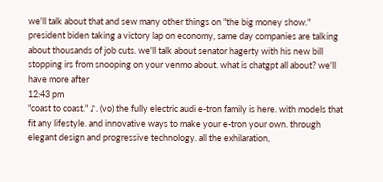we'll talk about that and sew many other things on "the big money show." president biden taking a victory lap on economy, same day companies are talking about thousands of job cuts. we'll talk about senator hagerty with his new bill stopping irs from snooping on your venmo about. what is chatgpt all about? we'll have more after
12:43 pm
"coast to coast." ♪. (vo) the fully electric audi e-tron family is here. with models that fit any lifestyle. and innovative ways to make your e-tron your own. through elegant design and progressive technology. all the exhilaration,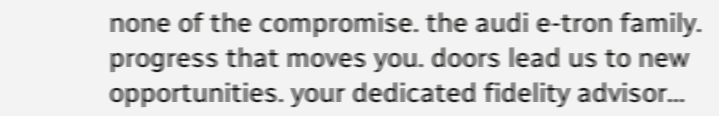none of the compromise. the audi e-tron family. progress that moves you. doors lead us to new opportunities. your dedicated fidelity advisor...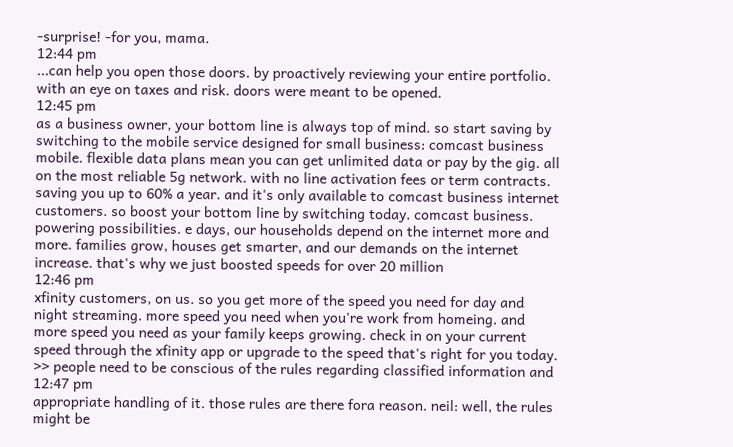-surprise! -for you, mama.
12:44 pm
...can help you open those doors. by proactively reviewing your entire portfolio. with an eye on taxes and risk. doors were meant to be opened.
12:45 pm
as a business owner, your bottom line is always top of mind. so start saving by switching to the mobile service designed for small business: comcast business mobile. flexible data plans mean you can get unlimited data or pay by the gig. all on the most reliable 5g network. with no line activation fees or term contracts. saving you up to 60% a year. and it's only available to comcast business internet customers. so boost your bottom line by switching today. comcast business. powering possibilities. e days, our households depend on the internet more and more. families grow, houses get smarter, and our demands on the internet increase. that's why we just boosted speeds for over 20 million
12:46 pm
xfinity customers, on us. so you get more of the speed you need for day and night streaming. more speed you need when you're work from homeing. and more speed you need as your family keeps growing. check in on your current speed through the xfinity app or upgrade to the speed that's right for you today. >> people need to be conscious of the rules regarding classified information and
12:47 pm
appropriate handling of it. those rules are there fora reason. neil: well, the rules might be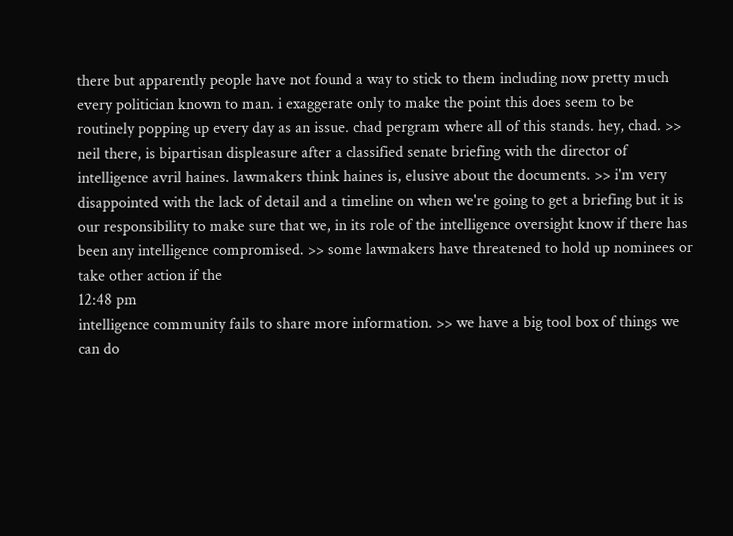there but apparently people have not found a way to stick to them including now pretty much every politician known to man. i exaggerate only to make the point this does seem to be routinely popping up every day as an issue. chad pergram where all of this stands. hey, chad. >> neil there, is bipartisan displeasure after a classified senate briefing with the director of intelligence avril haines. lawmakers think haines is, elusive about the documents. >> i'm very disappointed with the lack of detail and a timeline on when we're going to get a briefing but it is our responsibility to make sure that we, in its role of the intelligence oversight know if there has been any intelligence compromised. >> some lawmakers have threatened to hold up nominees or take other action if the
12:48 pm
intelligence community fails to share more information. >> we have a big tool box of things we can do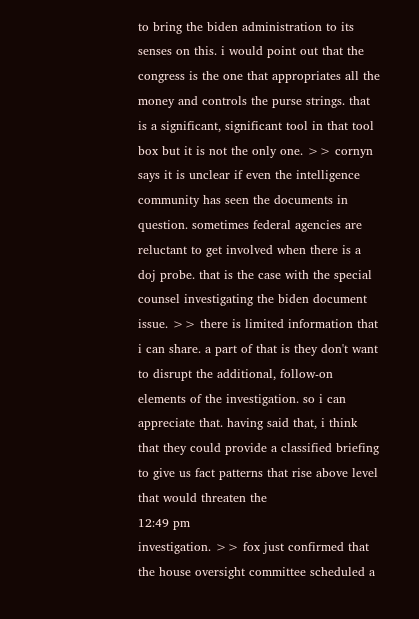to bring the biden administration to its senses on this. i would point out that the congress is the one that appropriates all the money and controls the purse strings. that is a significant, significant tool in that tool box but it is not the only one. >> cornyn says it is unclear if even the intelligence community has seen the documents in question. sometimes federal agencies are reluctant to get involved when there is a doj probe. that is the case with the special counsel investigating the biden document issue. >> there is limited information that i can share. a part of that is they don't want to disrupt the additional, follow-on elements of the investigation. so i can appreciate that. having said that, i think that they could provide a classified briefing to give us fact patterns that rise above level that would threaten the
12:49 pm
investigation. >> fox just confirmed that the house oversight committee scheduled a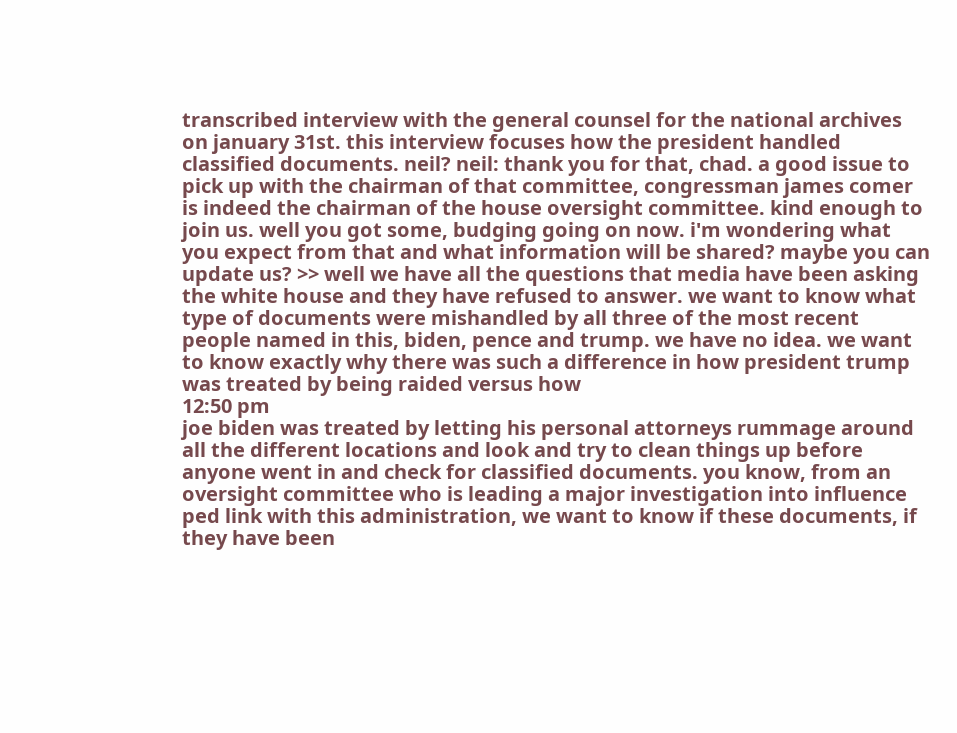transcribed interview with the general counsel for the national archives on january 31st. this interview focuses how the president handled classified documents. neil? neil: thank you for that, chad. a good issue to pick up with the chairman of that committee, congressman james comer is indeed the chairman of the house oversight committee. kind enough to join us. well you got some, budging going on now. i'm wondering what you expect from that and what information will be shared? maybe you can update us? >> well we have all the questions that media have been asking the white house and they have refused to answer. we want to know what type of documents were mishandled by all three of the most recent people named in this, biden, pence and trump. we have no idea. we want to know exactly why there was such a difference in how president trump was treated by being raided versus how
12:50 pm
joe biden was treated by letting his personal attorneys rummage around all the different locations and look and try to clean things up before anyone went in and check for classified documents. you know, from an oversight committee who is leading a major investigation into influence ped link with this administration, we want to know if these documents, if they have been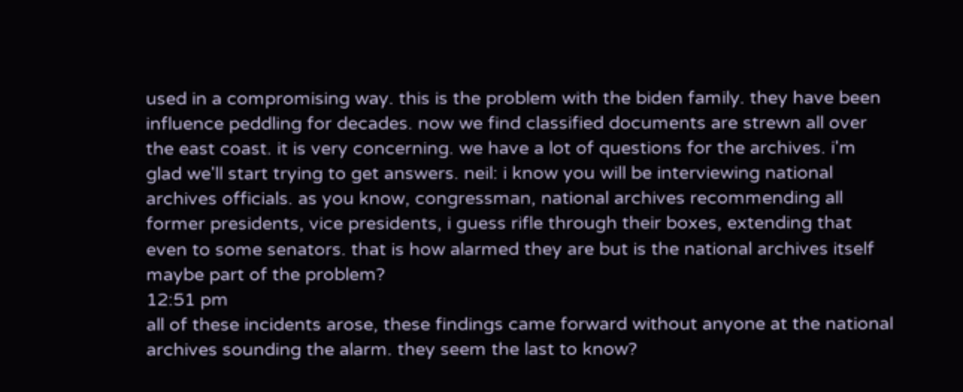used in a compromising way. this is the problem with the biden family. they have been influence peddling for decades. now we find classified documents are strewn all over the east coast. it is very concerning. we have a lot of questions for the archives. i'm glad we'll start trying to get answers. neil: i know you will be interviewing national archives officials. as you know, congressman, national archives recommending all former presidents, vice presidents, i guess rifle through their boxes, extending that even to some senators. that is how alarmed they are but is the national archives itself maybe part of the problem?
12:51 pm
all of these incidents arose, these findings came forward without anyone at the national archives sounding the alarm. they seem the last to know?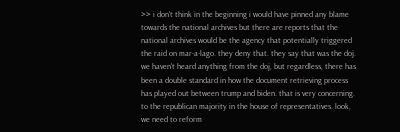>> i don't think in the beginning i would have pinned any blame towards the national archives but there are reports that the national archives would be the agency that potentially triggered the raid on mar-a-lago. they deny that. they say that was the doj. we haven't heard anything from the doj, but regardless, there has been a double standard in how the document retrieving process has played out between trump and biden. that is very concerning. to the republican majority in the house of representatives. look, we need to reform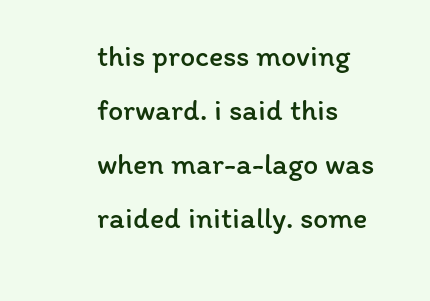this process moving forward. i said this when mar-a-lago was raided initially. some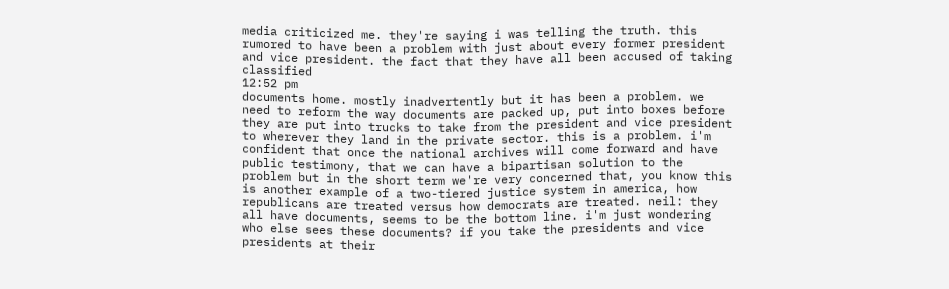media criticized me. they're saying i was telling the truth. this rumored to have been a problem with just about every former president and vice president. the fact that they have all been accused of taking classified
12:52 pm
documents home. mostly inadvertently but it has been a problem. we need to reform the way documents are packed up, put into boxes before they are put into trucks to take from the president and vice president to wherever they land in the private sector. this is a problem. i'm confident that once the national archives will come forward and have public testimony, that we can have a bipartisan solution to the problem but in the short term we're very concerned that, you know this is another example of a two-tiered justice system in america, how republicans are treated versus how democrats are treated. neil: they all have documents, seems to be the bottom line. i'm just wondering who else sees these documents? if you take the presidents and vice presidents at their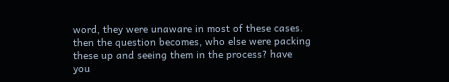word, they were unaware in most of these cases. then the question becomes, who else were packing these up and seeing them in the process? have you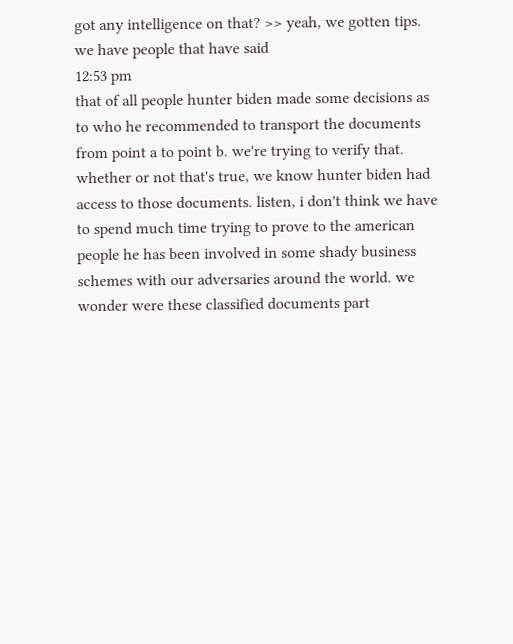got any intelligence on that? >> yeah, we gotten tips. we have people that have said
12:53 pm
that of all people hunter biden made some decisions as to who he recommended to transport the documents from point a to point b. we're trying to verify that. whether or not that's true, we know hunter biden had access to those documents. listen, i don't think we have to spend much time trying to prove to the american people he has been involved in some shady business schemes with our adversaries around the world. we wonder were these classified documents part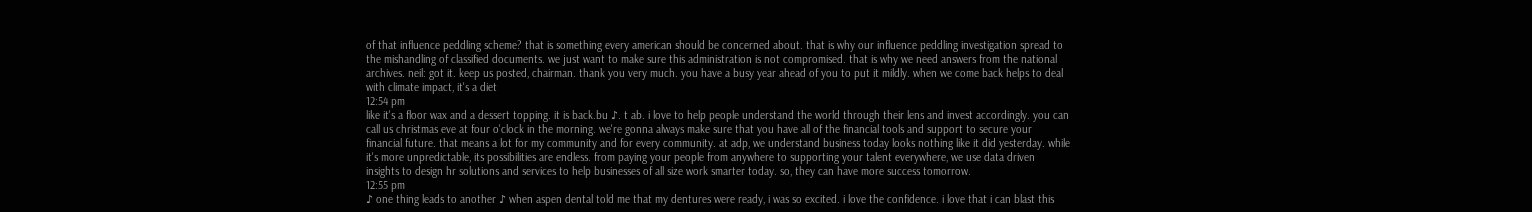of that influence peddling scheme? that is something every american should be concerned about. that is why our influence peddling investigation spread to the mishandling of classified documents. we just want to make sure this administration is not compromised. that is why we need answers from the national archives. neil: got it. keep us posted, chairman. thank you very much. you have a busy year ahead of you to put it mildly. when we come back helps to deal with climate impact, it's a diet
12:54 pm
like it's a floor wax and a dessert topping. it is back.bu ♪. t ab. i love to help people understand the world through their lens and invest accordingly. you can call us christmas eve at four o'clock in the morning. we're gonna always make sure that you have all of the financial tools and support to secure your financial future. that means a lot for my community and for every community. at adp, we understand business today looks nothing like it did yesterday. while it's more unpredictable, its possibilities are endless. from paying your people from anywhere to supporting your talent everywhere, we use data driven insights to design hr solutions and services to help businesses of all size work smarter today. so, they can have more success tomorrow.
12:55 pm
♪ one thing leads to another ♪ when aspen dental told me that my dentures were ready, i was so excited. i love the confidence. i love that i can blast this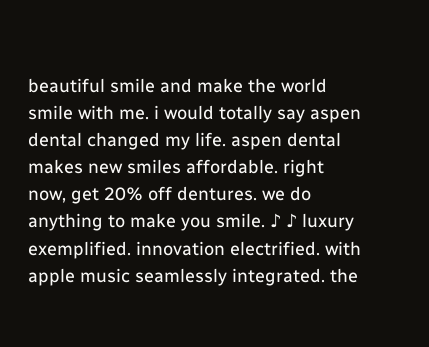beautiful smile and make the world smile with me. i would totally say aspen dental changed my life. aspen dental makes new smiles affordable. right now, get 20% off dentures. we do anything to make you smile. ♪ ♪ luxury exemplified. innovation electrified. with apple music seamlessly integrated. the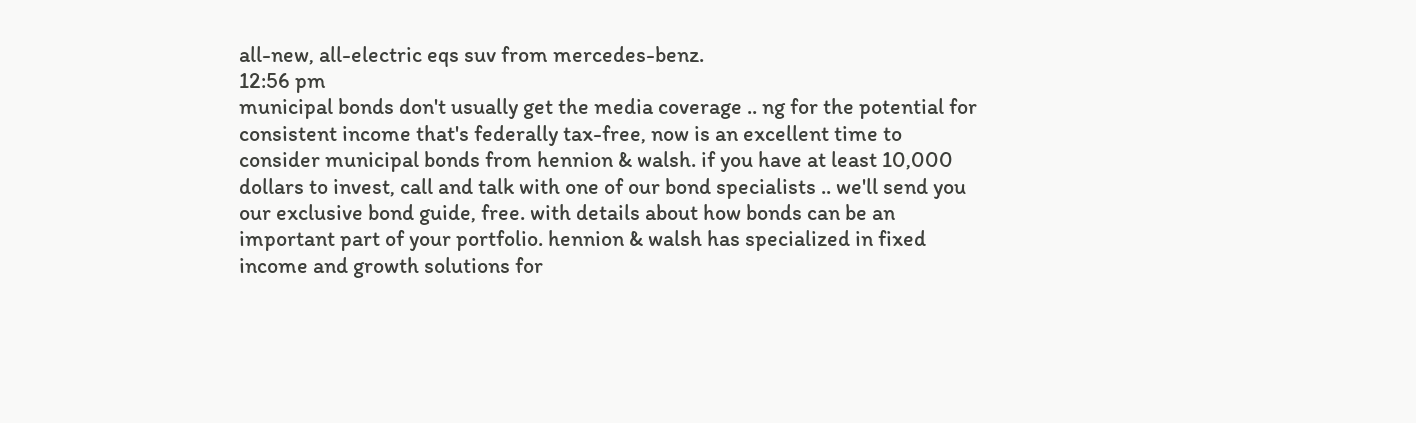all-new, all-electric eqs suv from mercedes-benz.
12:56 pm
municipal bonds don't usually get the media coverage .. ng for the potential for consistent income that's federally tax-free, now is an excellent time to consider municipal bonds from hennion & walsh. if you have at least 10,000 dollars to invest, call and talk with one of our bond specialists .. we'll send you our exclusive bond guide, free. with details about how bonds can be an important part of your portfolio. hennion & walsh has specialized in fixed income and growth solutions for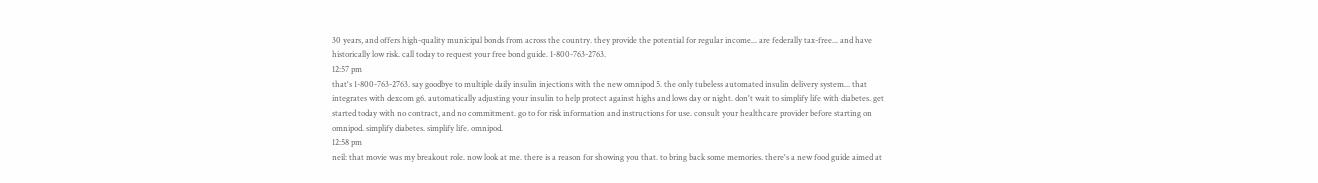30 years, and offers high-quality municipal bonds from across the country. they provide the potential for regular income... are federally tax-free... and have historically low risk. call today to request your free bond guide. 1-800-763-2763.
12:57 pm
that's 1-800-763-2763. say goodbye to multiple daily insulin injections with the new omnipod 5. the only tubeless automated insulin delivery system... that integrates with dexcom g6. automatically adjusting your insulin to help protect against highs and lows day or night. don't wait to simplify life with diabetes. get started today with no contract, and no commitment. go to for risk information and instructions for use. consult your healthcare provider before starting on omnipod. simplify diabetes. simplify life. omnipod.
12:58 pm
neil: that movie was my breakout role. now look at me. there is a reason for showing you that. to bring back some memories. there's a new food guide aimed at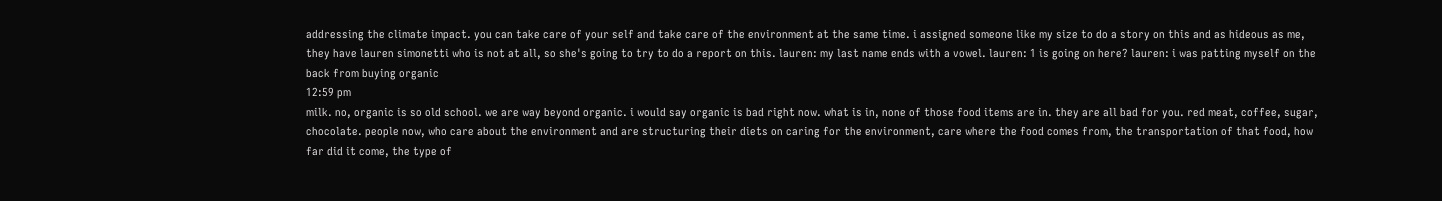addressing the climate impact. you can take care of your self and take care of the environment at the same time. i assigned someone like my size to do a story on this and as hideous as me, they have lauren simonetti who is not at all, so she's going to try to do a report on this. lauren: my last name ends with a vowel. lauren: 1 is going on here? lauren: i was patting myself on the back from buying organic
12:59 pm
milk. no, organic is so old school. we are way beyond organic. i would say organic is bad right now. what is in, none of those food items are in. they are all bad for you. red meat, coffee, sugar, chocolate. people now, who care about the environment and are structuring their diets on caring for the environment, care where the food comes from, the transportation of that food, how far did it come, the type of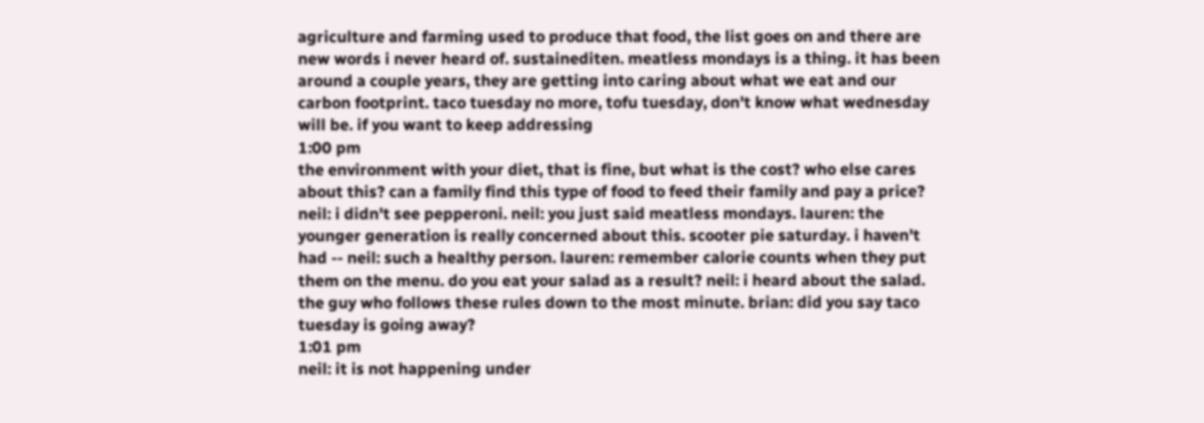agriculture and farming used to produce that food, the list goes on and there are new words i never heard of. sustainediten. meatless mondays is a thing. it has been around a couple years, they are getting into caring about what we eat and our carbon footprint. taco tuesday no more, tofu tuesday, don't know what wednesday will be. if you want to keep addressing
1:00 pm
the environment with your diet, that is fine, but what is the cost? who else cares about this? can a family find this type of food to feed their family and pay a price? neil: i didn't see pepperoni. neil: you just said meatless mondays. lauren: the younger generation is really concerned about this. scooter pie saturday. i haven't had -- neil: such a healthy person. lauren: remember calorie counts when they put them on the menu. do you eat your salad as a result? neil: i heard about the salad. the guy who follows these rules down to the most minute. brian: did you say taco tuesday is going away?
1:01 pm
neil: it is not happening under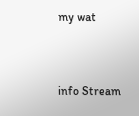my wat


info Stream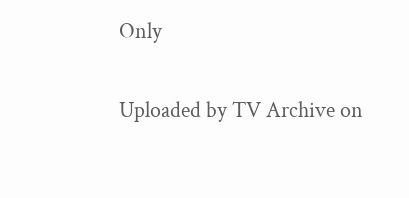Only

Uploaded by TV Archive on